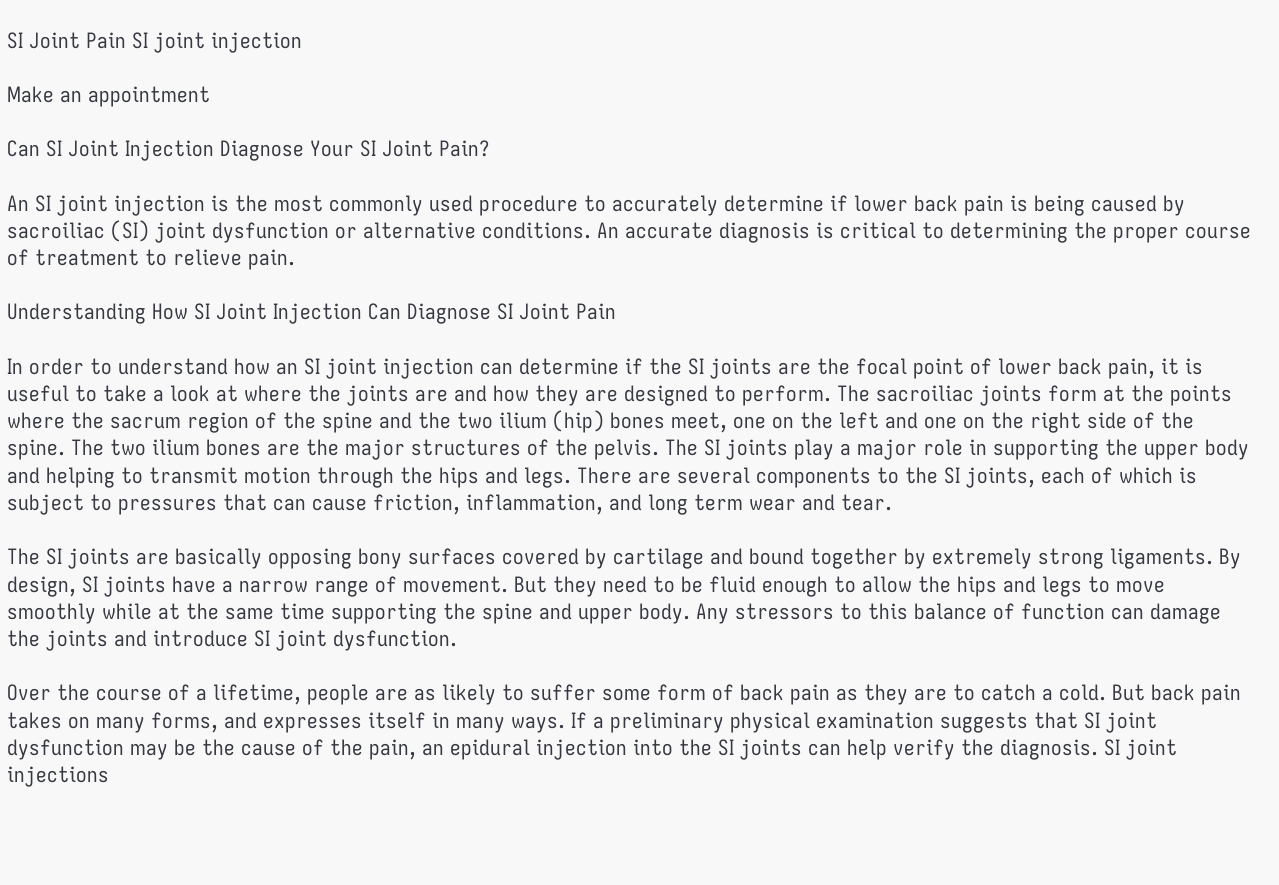SI Joint Pain SI joint injection

Make an appointment

Can SI Joint Injection Diagnose Your SI Joint Pain?

An SI joint injection is the most commonly used procedure to accurately determine if lower back pain is being caused by sacroiliac (SI) joint dysfunction or alternative conditions. An accurate diagnosis is critical to determining the proper course of treatment to relieve pain.

Understanding How SI Joint Injection Can Diagnose SI Joint Pain

In order to understand how an SI joint injection can determine if the SI joints are the focal point of lower back pain, it is useful to take a look at where the joints are and how they are designed to perform. The sacroiliac joints form at the points where the sacrum region of the spine and the two ilium (hip) bones meet, one on the left and one on the right side of the spine. The two ilium bones are the major structures of the pelvis. The SI joints play a major role in supporting the upper body and helping to transmit motion through the hips and legs. There are several components to the SI joints, each of which is subject to pressures that can cause friction, inflammation, and long term wear and tear.

The SI joints are basically opposing bony surfaces covered by cartilage and bound together by extremely strong ligaments. By design, SI joints have a narrow range of movement. But they need to be fluid enough to allow the hips and legs to move smoothly while at the same time supporting the spine and upper body. Any stressors to this balance of function can damage the joints and introduce SI joint dysfunction.

Over the course of a lifetime, people are as likely to suffer some form of back pain as they are to catch a cold. But back pain takes on many forms, and expresses itself in many ways. If a preliminary physical examination suggests that SI joint dysfunction may be the cause of the pain, an epidural injection into the SI joints can help verify the diagnosis. SI joint injections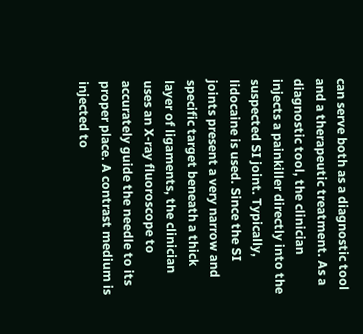can serve both as a diagnostic tool and a therapeutic treatment. As a diagnostic tool, the clinician injects a painkiller directly into the suspected SI joint. Typically, lidocaine is used. Since the SI joints present a very narrow and specific target beneath a thick layer of ligaments, the clinician uses an X-ray fluoroscope to accurately guide the needle to its proper place. A contrast medium is injected to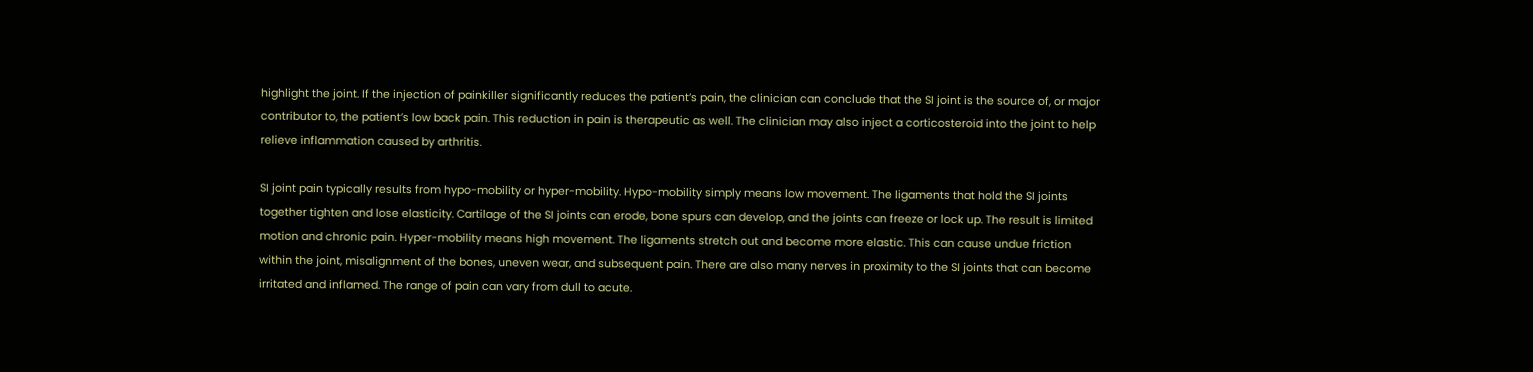highlight the joint. If the injection of painkiller significantly reduces the patient’s pain, the clinician can conclude that the SI joint is the source of, or major contributor to, the patient’s low back pain. This reduction in pain is therapeutic as well. The clinician may also inject a corticosteroid into the joint to help relieve inflammation caused by arthritis.

SI joint pain typically results from hypo-mobility or hyper-mobility. Hypo-mobility simply means low movement. The ligaments that hold the SI joints together tighten and lose elasticity. Cartilage of the SI joints can erode, bone spurs can develop, and the joints can freeze or lock up. The result is limited motion and chronic pain. Hyper-mobility means high movement. The ligaments stretch out and become more elastic. This can cause undue friction within the joint, misalignment of the bones, uneven wear, and subsequent pain. There are also many nerves in proximity to the SI joints that can become irritated and inflamed. The range of pain can vary from dull to acute.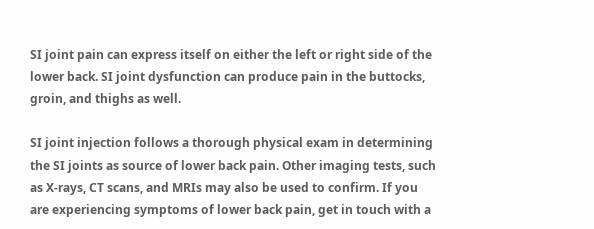SI joint pain can express itself on either the left or right side of the lower back. SI joint dysfunction can produce pain in the buttocks, groin, and thighs as well.

SI joint injection follows a thorough physical exam in determining the SI joints as source of lower back pain. Other imaging tests, such as X-rays, CT scans, and MRIs may also be used to confirm. If you are experiencing symptoms of lower back pain, get in touch with a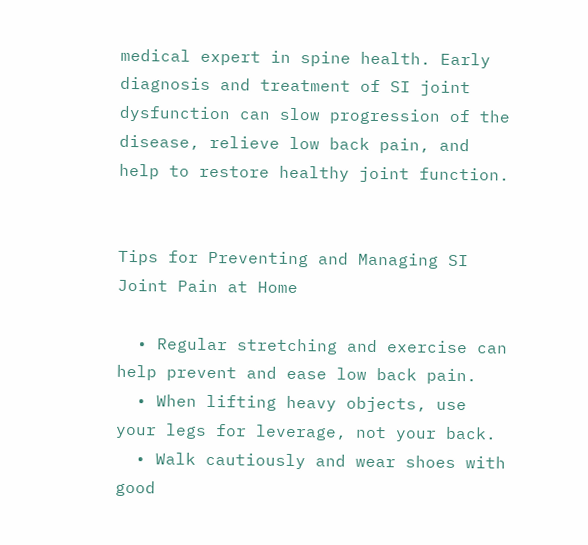medical expert in spine health. Early diagnosis and treatment of SI joint dysfunction can slow progression of the disease, relieve low back pain, and help to restore healthy joint function.


Tips for Preventing and Managing SI Joint Pain at Home

  • Regular stretching and exercise can help prevent and ease low back pain.
  • When lifting heavy objects, use your legs for leverage, not your back.
  • Walk cautiously and wear shoes with good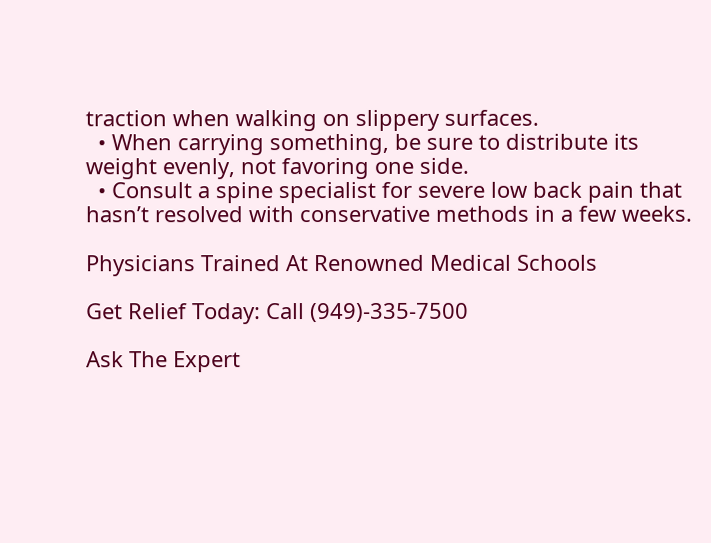traction when walking on slippery surfaces.
  • When carrying something, be sure to distribute its weight evenly, not favoring one side.
  • Consult a spine specialist for severe low back pain that hasn’t resolved with conservative methods in a few weeks.

Physicians Trained At Renowned Medical Schools

Get Relief Today: Call (949)-335-7500

Ask The Expert